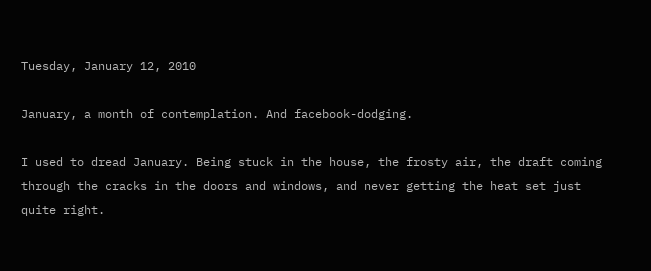Tuesday, January 12, 2010

January, a month of contemplation. And facebook-dodging.

I used to dread January. Being stuck in the house, the frosty air, the draft coming through the cracks in the doors and windows, and never getting the heat set just quite right.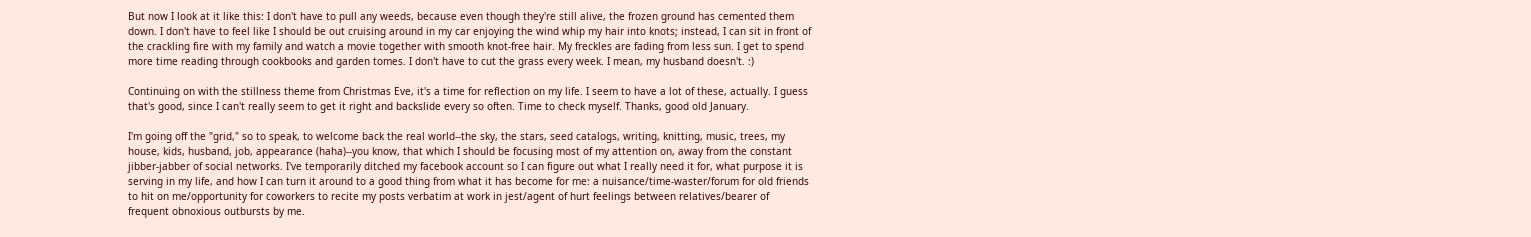But now I look at it like this: I don't have to pull any weeds, because even though they're still alive, the frozen ground has cemented them down. I don't have to feel like I should be out cruising around in my car enjoying the wind whip my hair into knots; instead, I can sit in front of the crackling fire with my family and watch a movie together with smooth knot-free hair. My freckles are fading from less sun. I get to spend more time reading through cookbooks and garden tomes. I don't have to cut the grass every week. I mean, my husband doesn't. :)

Continuing on with the stillness theme from Christmas Eve, it's a time for reflection on my life. I seem to have a lot of these, actually. I guess that's good, since I can't really seem to get it right and backslide every so often. Time to check myself. Thanks, good old January.

I'm going off the "grid," so to speak, to welcome back the real world--the sky, the stars, seed catalogs, writing, knitting, music, trees, my house, kids, husband, job, appearance (haha)--you know, that which I should be focusing most of my attention on, away from the constant jibber-jabber of social networks. I've temporarily ditched my facebook account so I can figure out what I really need it for, what purpose it is serving in my life, and how I can turn it around to a good thing from what it has become for me: a nuisance/time-waster/forum for old friends to hit on me/opportunity for coworkers to recite my posts verbatim at work in jest/agent of hurt feelings between relatives/bearer of frequent obnoxious outbursts by me.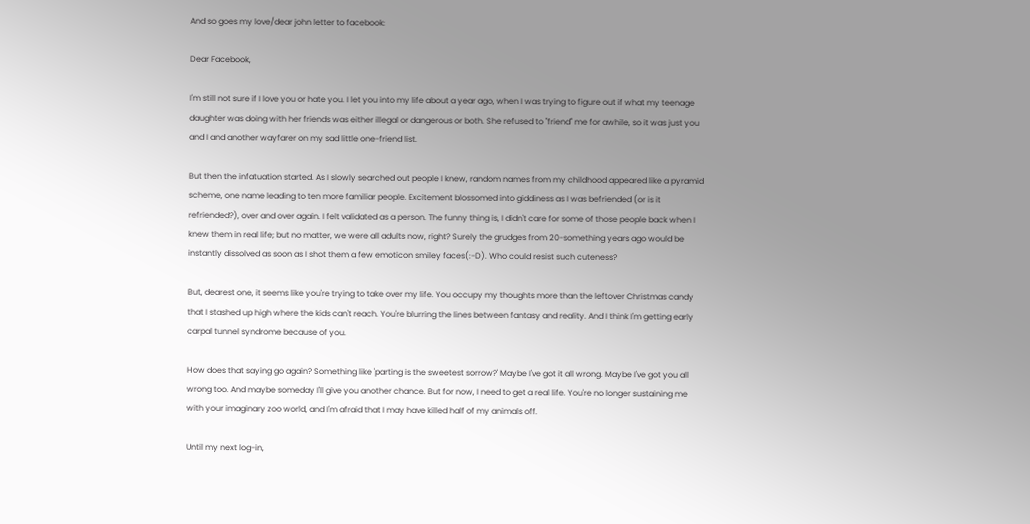And so goes my love/dear john letter to facebook:

Dear Facebook,

I'm still not sure if I love you or hate you. I let you into my life about a year ago, when I was trying to figure out if what my teenage daughter was doing with her friends was either illegal or dangerous or both. She refused to "friend" me for awhile, so it was just you and I and another wayfarer on my sad little one-friend list.

But then the infatuation started. As I slowly searched out people I knew, random names from my childhood appeared like a pyramid scheme, one name leading to ten more familiar people. Excitement blossomed into giddiness as I was befriended (or is it refriended?), over and over again. I felt validated as a person. The funny thing is, I didn't care for some of those people back when I knew them in real life; but no matter, we were all adults now, right? Surely the grudges from 20-something years ago would be instantly dissolved as soon as I shot them a few emoticon smiley faces(:-D). Who could resist such cuteness?

But, dearest one, it seems like you're trying to take over my life. You occupy my thoughts more than the leftover Christmas candy that I stashed up high where the kids can't reach. You're blurring the lines between fantasy and reality. And I think I'm getting early carpal tunnel syndrome because of you.

How does that saying go again? Something like 'parting is the sweetest sorrow?' Maybe I've got it all wrong. Maybe I've got you all wrong too. And maybe someday I'll give you another chance. But for now, I need to get a real life. You're no longer sustaining me with your imaginary zoo world, and I'm afraid that I may have killed half of my animals off.

Until my next log-in,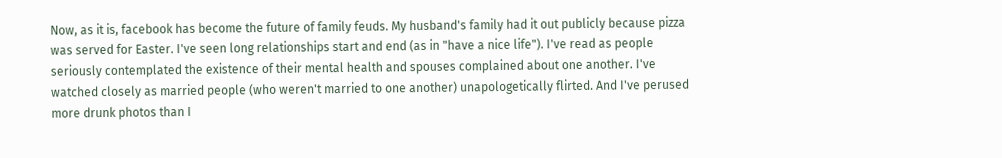Now, as it is, facebook has become the future of family feuds. My husband's family had it out publicly because pizza was served for Easter. I've seen long relationships start and end (as in "have a nice life"). I've read as people seriously contemplated the existence of their mental health and spouses complained about one another. I've watched closely as married people (who weren't married to one another) unapologetically flirted. And I've perused more drunk photos than I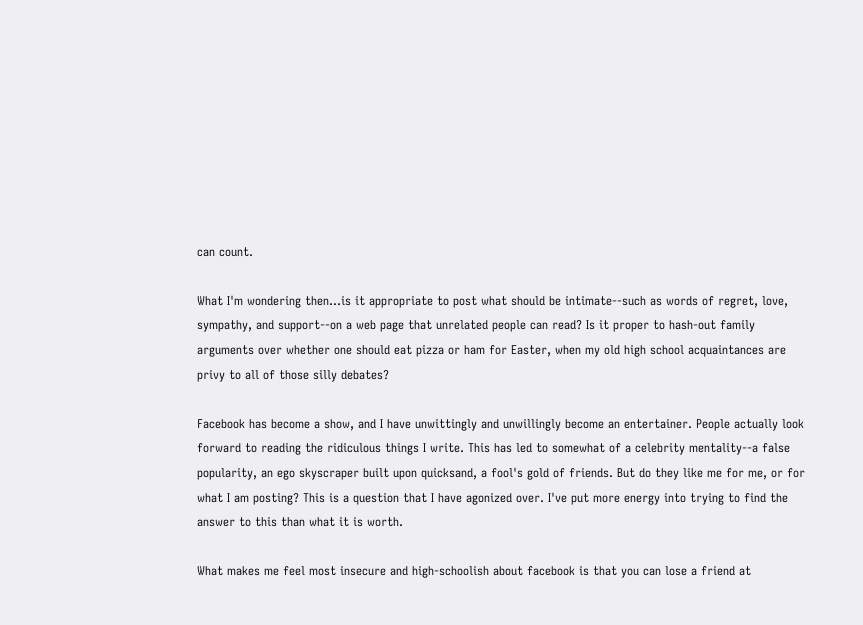can count.

What I'm wondering then...is it appropriate to post what should be intimate--such as words of regret, love, sympathy, and support--on a web page that unrelated people can read? Is it proper to hash-out family arguments over whether one should eat pizza or ham for Easter, when my old high school acquaintances are privy to all of those silly debates?

Facebook has become a show, and I have unwittingly and unwillingly become an entertainer. People actually look forward to reading the ridiculous things I write. This has led to somewhat of a celebrity mentality--a false popularity, an ego skyscraper built upon quicksand, a fool's gold of friends. But do they like me for me, or for what I am posting? This is a question that I have agonized over. I've put more energy into trying to find the answer to this than what it is worth.

What makes me feel most insecure and high-schoolish about facebook is that you can lose a friend at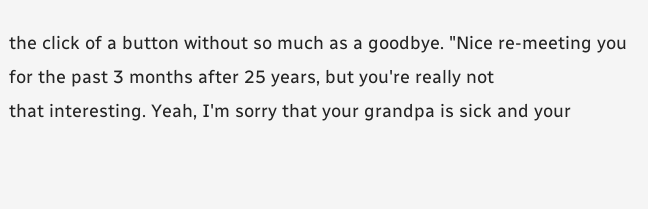the click of a button without so much as a goodbye. "Nice re-meeting you for the past 3 months after 25 years, but you're really not
that interesting. Yeah, I'm sorry that your grandpa is sick and your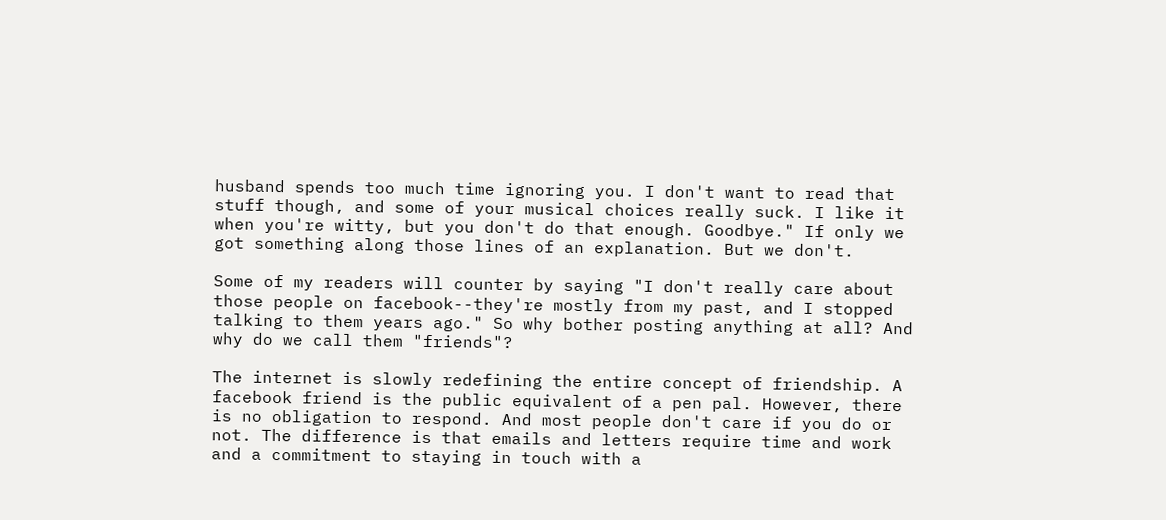husband spends too much time ignoring you. I don't want to read that stuff though, and some of your musical choices really suck. I like it when you're witty, but you don't do that enough. Goodbye." If only we got something along those lines of an explanation. But we don't.

Some of my readers will counter by saying "I don't really care about those people on facebook--they're mostly from my past, and I stopped talking to them years ago." So why bother posting anything at all? And why do we call them "friends"?

The internet is slowly redefining the entire concept of friendship. A facebook friend is the public equivalent of a pen pal. However, there is no obligation to respond. And most people don't care if you do or not. The difference is that emails and letters require time and work and a commitment to staying in touch with a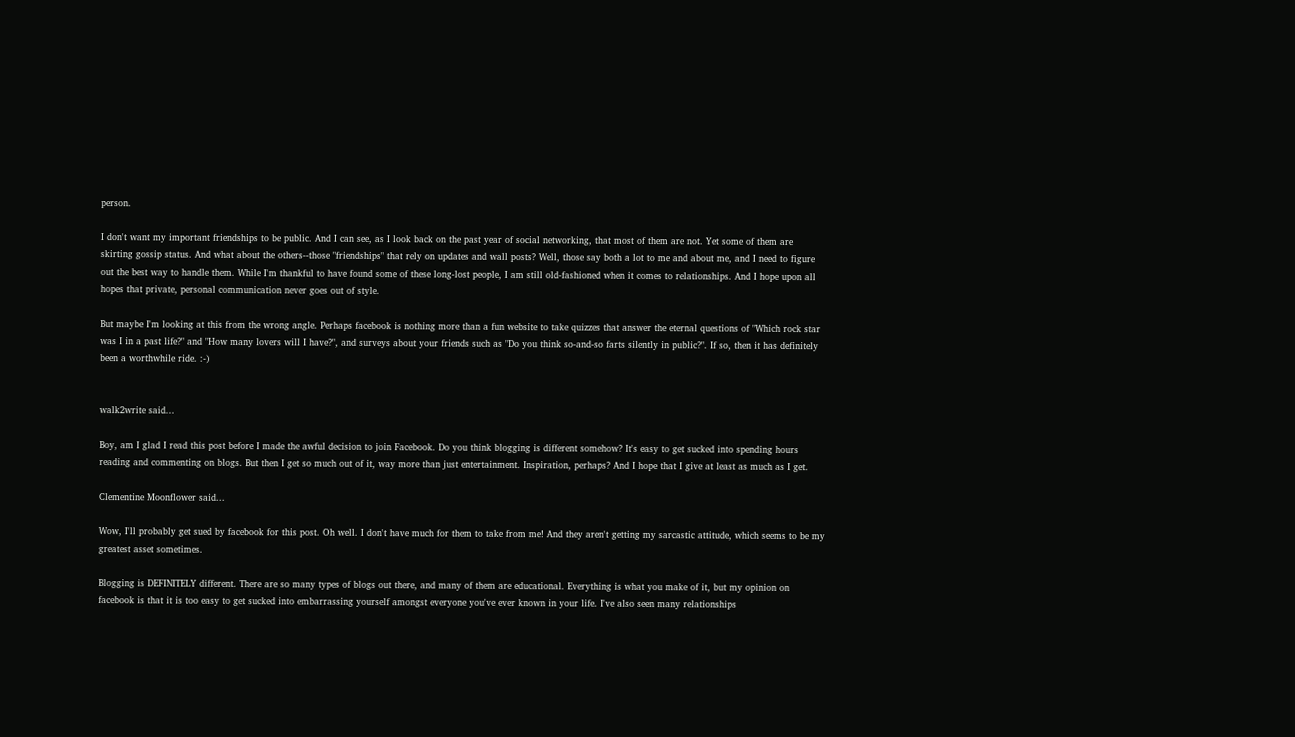person.

I don't want my important friendships to be public. And I can see, as I look back on the past year of social networking, that most of them are not. Yet some of them are skirting gossip status. And what about the others--those "friendships" that rely on updates and wall posts? Well, those say both a lot to me and about me, and I need to figure out the best way to handle them. While I'm thankful to have found some of these long-lost people, I am still old-fashioned when it comes to relationships. And I hope upon all hopes that private, personal communication never goes out of style.

But maybe I'm looking at this from the wrong angle. Perhaps facebook is nothing more than a fun website to take quizzes that answer the eternal questions of "Which rock star was I in a past life?" and "How many lovers will I have?", and surveys about your friends such as "Do you think so-and-so farts silently in public?". If so, then it has definitely been a worthwhile ride. :-)


walk2write said...

Boy, am I glad I read this post before I made the awful decision to join Facebook. Do you think blogging is different somehow? It's easy to get sucked into spending hours reading and commenting on blogs. But then I get so much out of it, way more than just entertainment. Inspiration, perhaps? And I hope that I give at least as much as I get.

Clementine Moonflower said...

Wow, I'll probably get sued by facebook for this post. Oh well. I don't have much for them to take from me! And they aren't getting my sarcastic attitude, which seems to be my greatest asset sometimes.

Blogging is DEFINITELY different. There are so many types of blogs out there, and many of them are educational. Everything is what you make of it, but my opinion on facebook is that it is too easy to get sucked into embarrassing yourself amongst everyone you've ever known in your life. I've also seen many relationships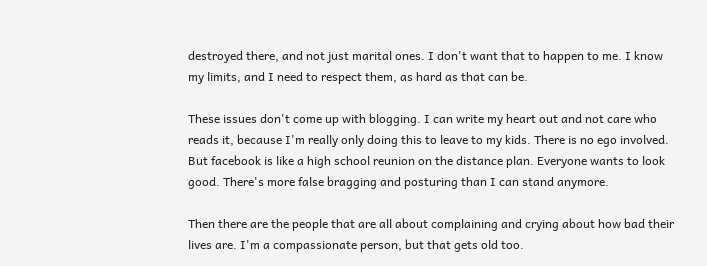destroyed there, and not just marital ones. I don't want that to happen to me. I know my limits, and I need to respect them, as hard as that can be.

These issues don't come up with blogging. I can write my heart out and not care who reads it, because I'm really only doing this to leave to my kids. There is no ego involved. But facebook is like a high school reunion on the distance plan. Everyone wants to look good. There's more false bragging and posturing than I can stand anymore.

Then there are the people that are all about complaining and crying about how bad their lives are. I'm a compassionate person, but that gets old too.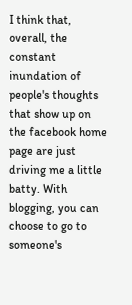I think that, overall, the constant inundation of people's thoughts that show up on the facebook home page are just driving me a little batty. With blogging, you can choose to go to someone's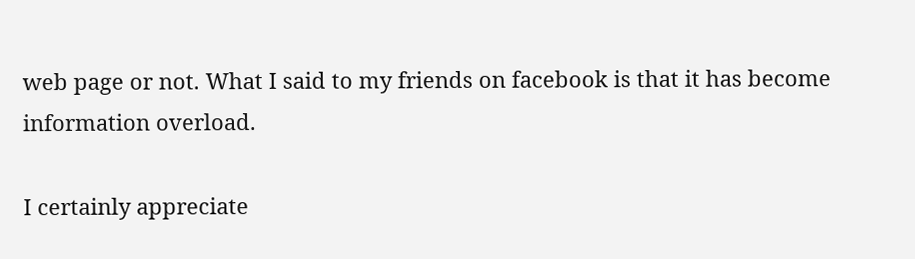web page or not. What I said to my friends on facebook is that it has become information overload.

I certainly appreciate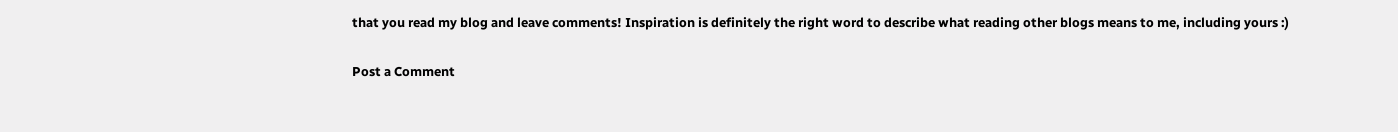that you read my blog and leave comments! Inspiration is definitely the right word to describe what reading other blogs means to me, including yours :)

Post a Comment